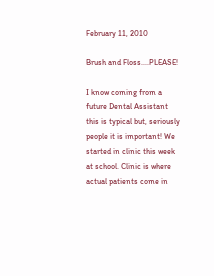February 11, 2010

Brush and Floss....PLEASE!

I know coming from a future Dental Assistant this is typical but, seriously people it is important! We started in clinic this week at school. Clinic is where actual patients come in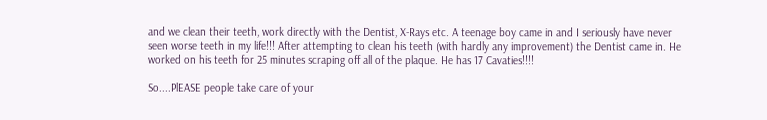and we clean their teeth, work directly with the Dentist, X-Rays etc. A teenage boy came in and I seriously have never seen worse teeth in my life!!! After attempting to clean his teeth (with hardly any improvement) the Dentist came in. He worked on his teeth for 25 minutes scraping off all of the plaque. He has 17 Cavaties!!!!

So....PlEASE people take care of your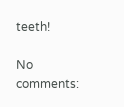teeth!

No comments: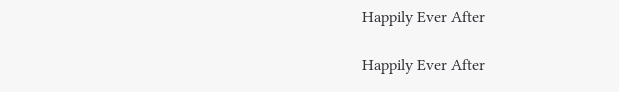Happily Ever After

Happily Ever After